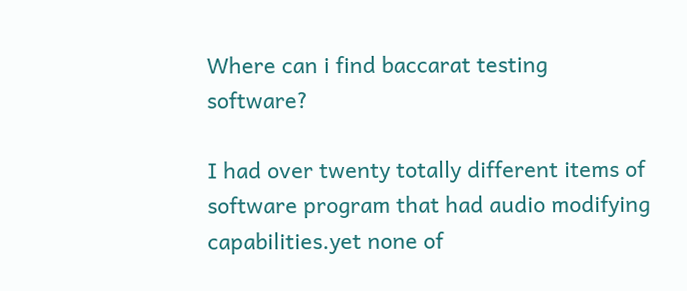Where can i find baccarat testing software?

I had over twenty totally different items of software program that had audio modifying capabilities.yet none of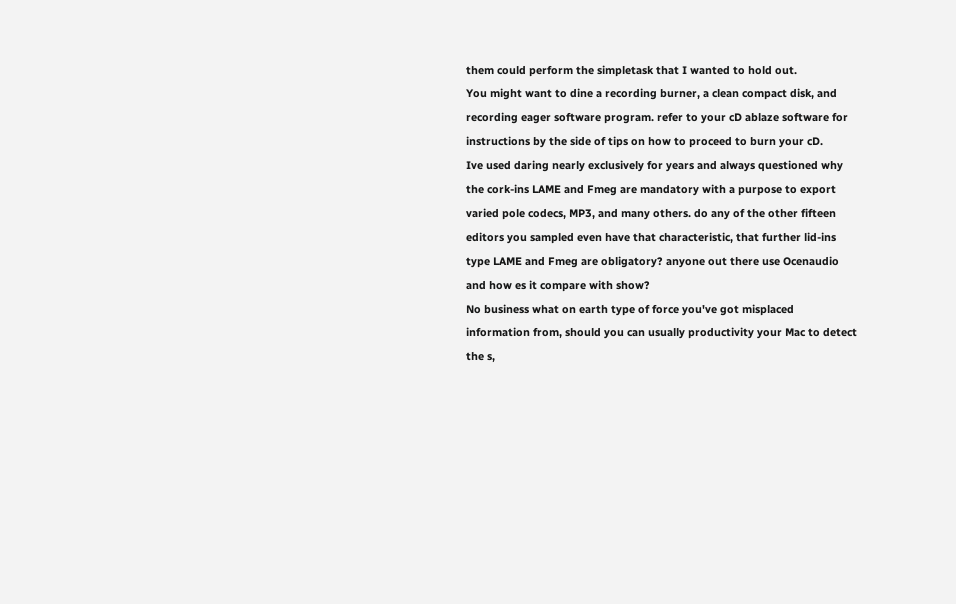them could perform the simpletask that I wanted to hold out.
You might want to dine a recording burner, a clean compact disk, and recording eager software program. refer to your cD ablaze software for instructions by the side of tips on how to proceed to burn your cD.
Ive used daring nearly exclusively for years and always questioned why the cork-ins LAME and Fmeg are mandatory with a purpose to export varied pole codecs, MP3, and many others. do any of the other fifteen editors you sampled even have that characteristic, that further lid-ins type LAME and Fmeg are obligatory? anyone out there use Ocenaudio and how es it compare with show?
No business what on earth type of force you've got misplaced information from, should you can usually productivity your Mac to detect the s,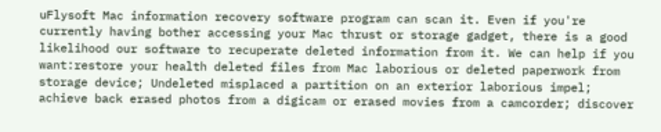uFlysoft Mac information recovery software program can scan it. Even if you're currently having bother accessing your Mac thrust or storage gadget, there is a good likelihood our software to recuperate deleted information from it. We can help if you want:restore your health deleted files from Mac laborious or deleted paperwork from storage device; Undeleted misplaced a partition on an exterior laborious impel; achieve back erased photos from a digicam or erased movies from a camcorder; discover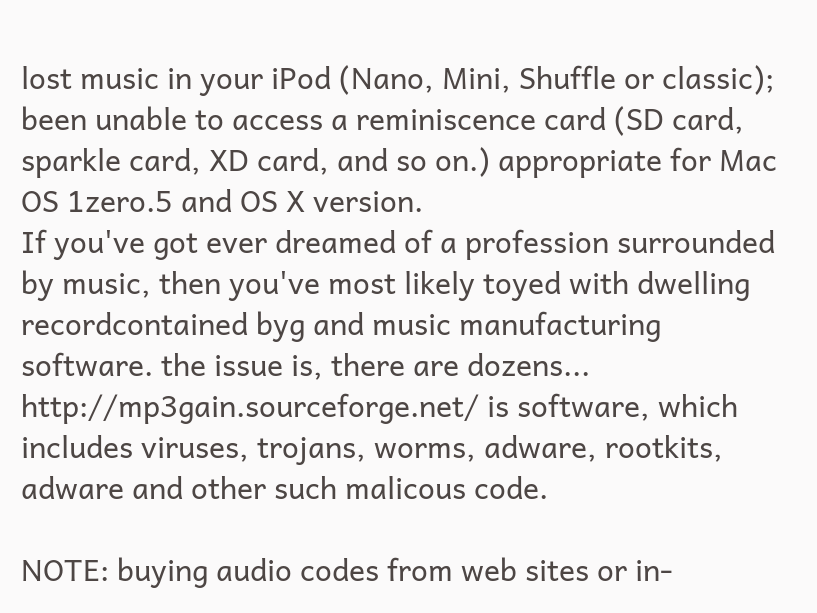lost music in your iPod (Nano, Mini, Shuffle or classic); been unable to access a reminiscence card (SD card, sparkle card, XD card, and so on.) appropriate for Mac OS 1zero.5 and OS X version.
If you've got ever dreamed of a profession surrounded by music, then you've most likely toyed with dwelling recordcontained byg and music manufacturing software. the issue is, there are dozens...
http://mp3gain.sourceforge.net/ is software, which includes viruses, trojans, worms, adware, rootkits, adware and other such malicous code.

NOTE: buying audio codes from web sites or in-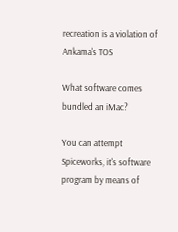recreation is a violation of Ankama's TOS

What software comes bundled an iMac?

You can attempt Spiceworks, it's software program by means of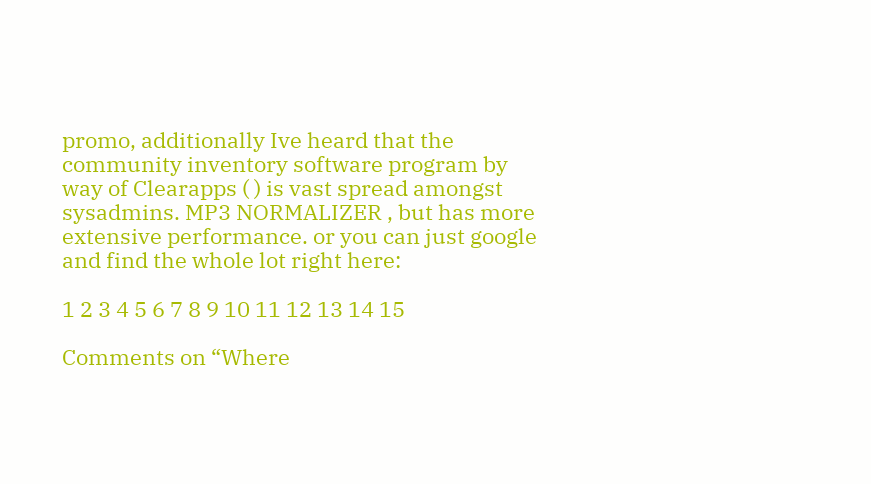promo, additionally Ive heard that the community inventory software program by way of Clearapps ( ) is vast spread amongst sysadmins. MP3 NORMALIZER , but has more extensive performance. or you can just google and find the whole lot right here:

1 2 3 4 5 6 7 8 9 10 11 12 13 14 15

Comments on “Where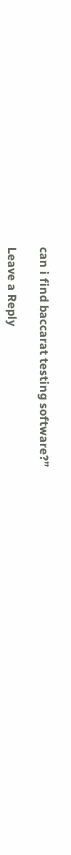can i find baccarat testing software?”

Leave a Reply